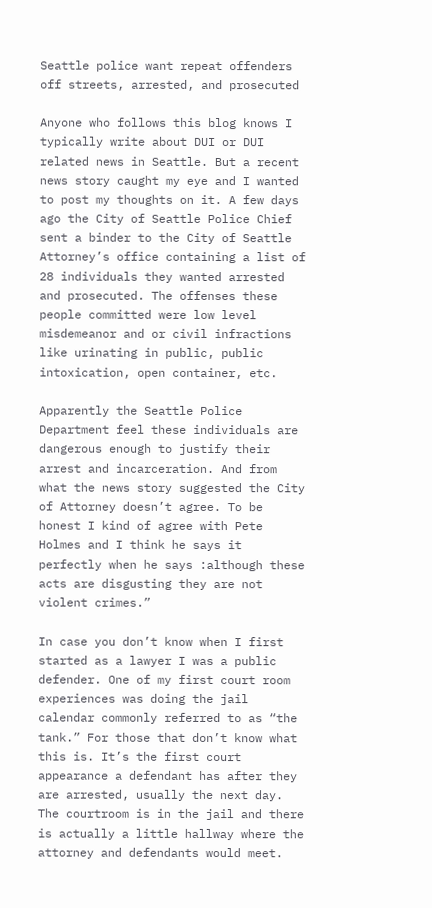Seattle police want repeat offenders off streets, arrested, and prosecuted

Anyone who follows this blog knows I typically write about DUI or DUI related news in Seattle. But a recent news story caught my eye and I wanted to post my thoughts on it. A few days ago the City of Seattle Police Chief sent a binder to the City of Seattle Attorney’s office containing a list of 28 individuals they wanted arrested and prosecuted. The offenses these people committed were low level misdemeanor and or civil infractions like urinating in public, public intoxication, open container, etc.

Apparently the Seattle Police Department feel these individuals are dangerous enough to justify their arrest and incarceration. And from what the news story suggested the City of Attorney doesn’t agree. To be honest I kind of agree with Pete Holmes and I think he says it perfectly when he says :although these acts are disgusting they are not violent crimes.”

In case you don’t know when I first started as a lawyer I was a public defender. One of my first court room experiences was doing the jail calendar commonly referred to as “the tank.” For those that don’t know what this is. It’s the first court appearance a defendant has after they are arrested, usually the next day. The courtroom is in the jail and there is actually a little hallway where the attorney and defendants would meet.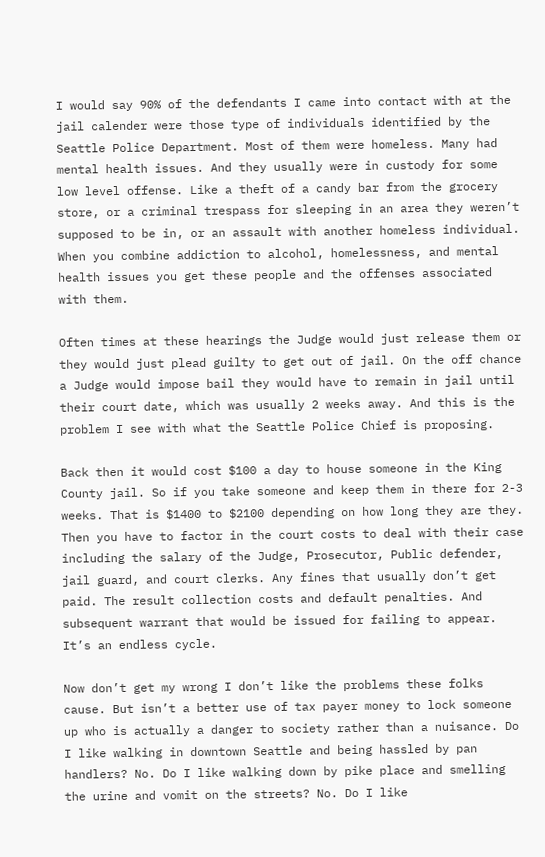I would say 90% of the defendants I came into contact with at the jail calender were those type of individuals identified by the Seattle Police Department. Most of them were homeless. Many had mental health issues. And they usually were in custody for some low level offense. Like a theft of a candy bar from the grocery store, or a criminal trespass for sleeping in an area they weren’t supposed to be in, or an assault with another homeless individual. When you combine addiction to alcohol, homelessness, and mental health issues you get these people and the offenses associated with them.

Often times at these hearings the Judge would just release them or they would just plead guilty to get out of jail. On the off chance a Judge would impose bail they would have to remain in jail until their court date, which was usually 2 weeks away. And this is the problem I see with what the Seattle Police Chief is proposing.

Back then it would cost $100 a day to house someone in the King County jail. So if you take someone and keep them in there for 2-3 weeks. That is $1400 to $2100 depending on how long they are they. Then you have to factor in the court costs to deal with their case including the salary of the Judge, Prosecutor, Public defender, jail guard, and court clerks. Any fines that usually don’t get paid. The result collection costs and default penalties. And subsequent warrant that would be issued for failing to appear. It’s an endless cycle.

Now don’t get my wrong I don’t like the problems these folks cause. But isn’t a better use of tax payer money to lock someone up who is actually a danger to society rather than a nuisance. Do I like walking in downtown Seattle and being hassled by pan handlers? No. Do I like walking down by pike place and smelling the urine and vomit on the streets? No. Do I like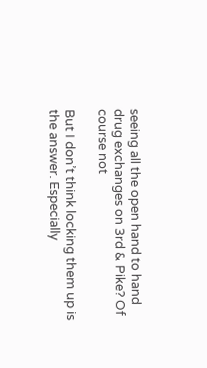seeing all the open hand to hand drug exchanges on 3rd & Pike? Of course not

But I don’t think locking them up is the answer. Especially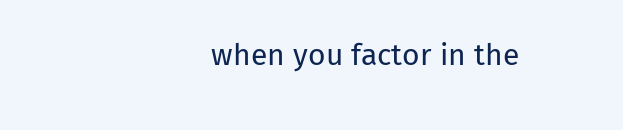when you factor in the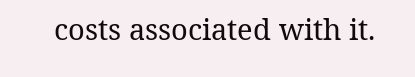costs associated with it.